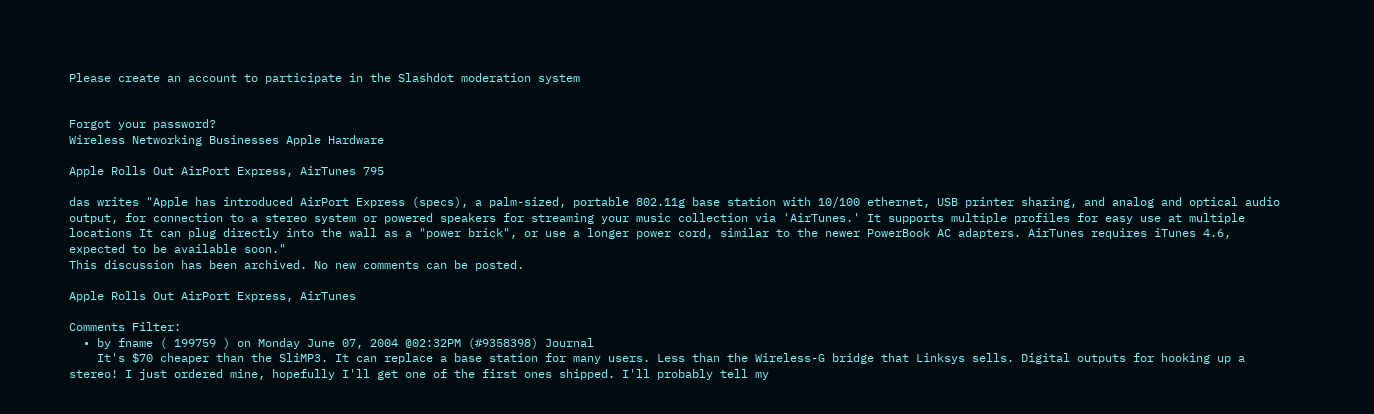Please create an account to participate in the Slashdot moderation system


Forgot your password?
Wireless Networking Businesses Apple Hardware

Apple Rolls Out AirPort Express, AirTunes 795

das writes "Apple has introduced AirPort Express (specs), a palm-sized, portable 802.11g base station with 10/100 ethernet, USB printer sharing, and analog and optical audio output, for connection to a stereo system or powered speakers for streaming your music collection via 'AirTunes.' It supports multiple profiles for easy use at multiple locations It can plug directly into the wall as a "power brick", or use a longer power cord, similar to the newer PowerBook AC adapters. AirTunes requires iTunes 4.6, expected to be available soon."
This discussion has been archived. No new comments can be posted.

Apple Rolls Out AirPort Express, AirTunes

Comments Filter:
  • by fname ( 199759 ) on Monday June 07, 2004 @02:32PM (#9358398) Journal
    It's $70 cheaper than the SliMP3. It can replace a base station for many users. Less than the Wireless-G bridge that Linksys sells. Digital outputs for hooking up a stereo! I just ordered mine, hopefully I'll get one of the first ones shipped. I'll probably tell my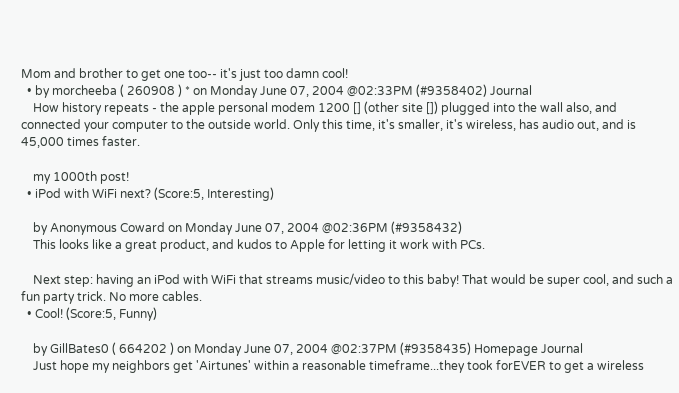Mom and brother to get one too-- it's just too damn cool!
  • by morcheeba ( 260908 ) * on Monday June 07, 2004 @02:33PM (#9358402) Journal
    How history repeats - the apple personal modem 1200 [] (other site []) plugged into the wall also, and connected your computer to the outside world. Only this time, it's smaller, it's wireless, has audio out, and is 45,000 times faster.

    my 1000th post!
  • iPod with WiFi next? (Score:5, Interesting)

    by Anonymous Coward on Monday June 07, 2004 @02:36PM (#9358432)
    This looks like a great product, and kudos to Apple for letting it work with PCs.

    Next step: having an iPod with WiFi that streams music/video to this baby! That would be super cool, and such a fun party trick. No more cables.
  • Cool! (Score:5, Funny)

    by GillBates0 ( 664202 ) on Monday June 07, 2004 @02:37PM (#9358435) Homepage Journal
    Just hope my neighbors get 'Airtunes' within a reasonable timeframe...they took forEVER to get a wireless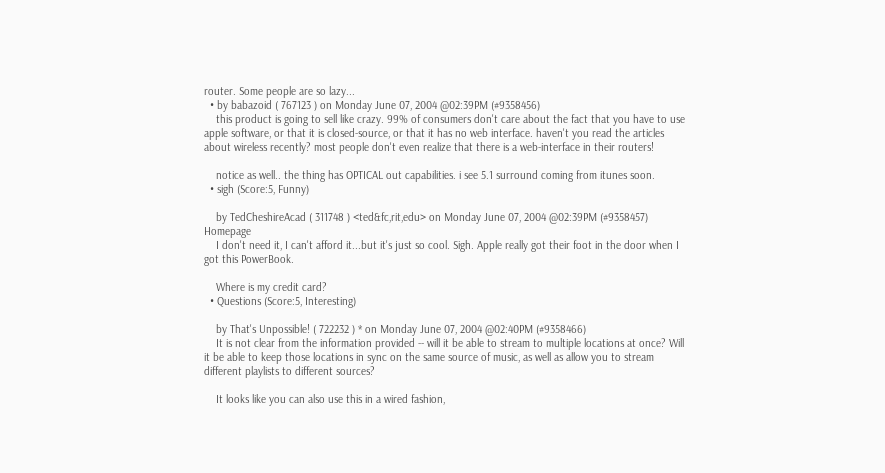router. Some people are so lazy...
  • by babazoid ( 767123 ) on Monday June 07, 2004 @02:39PM (#9358456)
    this product is going to sell like crazy. 99% of consumers don't care about the fact that you have to use apple software, or that it is closed-source, or that it has no web interface. haven't you read the articles about wireless recently? most people don't even realize that there is a web-interface in their routers!

    notice as well.. the thing has OPTICAL out capabilities. i see 5.1 surround coming from itunes soon.
  • sigh (Score:5, Funny)

    by TedCheshireAcad ( 311748 ) <ted&fc,rit,edu> on Monday June 07, 2004 @02:39PM (#9358457) Homepage
    I don't need it, I can't afford it...but it's just so cool. Sigh. Apple really got their foot in the door when I got this PowerBook.

    Where is my credit card?
  • Questions (Score:5, Interesting)

    by That's Unpossible! ( 722232 ) * on Monday June 07, 2004 @02:40PM (#9358466)
    It is not clear from the information provided -- will it be able to stream to multiple locations at once? Will it be able to keep those locations in sync on the same source of music, as well as allow you to stream different playlists to different sources?

    It looks like you can also use this in a wired fashion,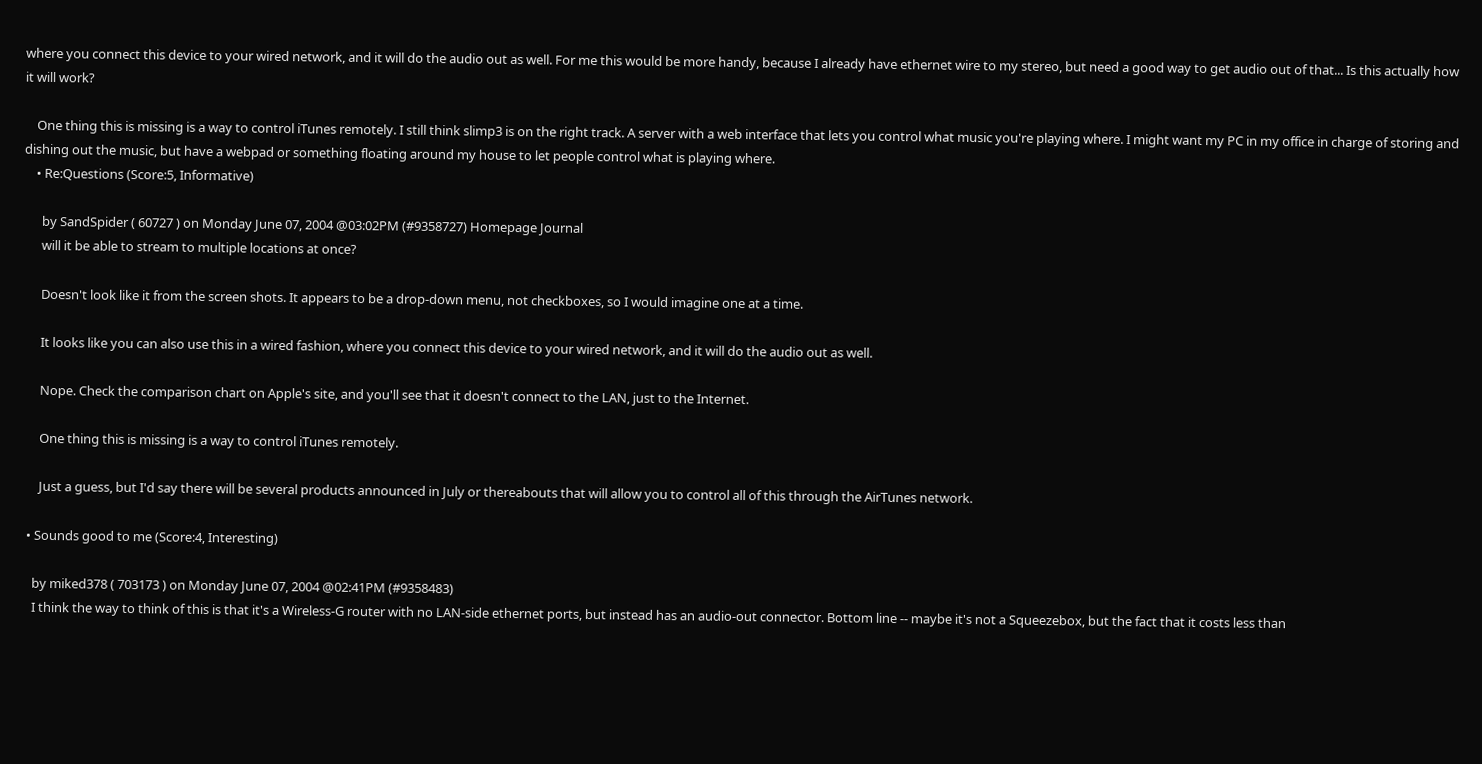where you connect this device to your wired network, and it will do the audio out as well. For me this would be more handy, because I already have ethernet wire to my stereo, but need a good way to get audio out of that... Is this actually how it will work?

    One thing this is missing is a way to control iTunes remotely. I still think slimp3 is on the right track. A server with a web interface that lets you control what music you're playing where. I might want my PC in my office in charge of storing and dishing out the music, but have a webpad or something floating around my house to let people control what is playing where.
    • Re:Questions (Score:5, Informative)

      by SandSpider ( 60727 ) on Monday June 07, 2004 @03:02PM (#9358727) Homepage Journal
      will it be able to stream to multiple locations at once?

      Doesn't look like it from the screen shots. It appears to be a drop-down menu, not checkboxes, so I would imagine one at a time.

      It looks like you can also use this in a wired fashion, where you connect this device to your wired network, and it will do the audio out as well.

      Nope. Check the comparison chart on Apple's site, and you'll see that it doesn't connect to the LAN, just to the Internet.

      One thing this is missing is a way to control iTunes remotely.

      Just a guess, but I'd say there will be several products announced in July or thereabouts that will allow you to control all of this through the AirTunes network.

  • Sounds good to me (Score:4, Interesting)

    by miked378 ( 703173 ) on Monday June 07, 2004 @02:41PM (#9358483)
    I think the way to think of this is that it's a Wireless-G router with no LAN-side ethernet ports, but instead has an audio-out connector. Bottom line -- maybe it's not a Squeezebox, but the fact that it costs less than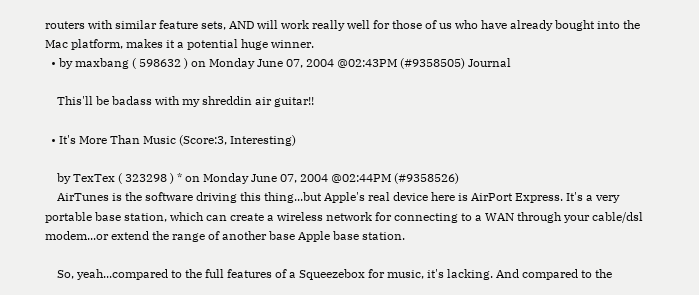routers with similar feature sets, AND will work really well for those of us who have already bought into the Mac platform, makes it a potential huge winner.
  • by maxbang ( 598632 ) on Monday June 07, 2004 @02:43PM (#9358505) Journal

    This'll be badass with my shreddin air guitar!!

  • It's More Than Music (Score:3, Interesting)

    by TexTex ( 323298 ) * on Monday June 07, 2004 @02:44PM (#9358526)
    AirTunes is the software driving this thing...but Apple's real device here is AirPort Express. It's a very portable base station, which can create a wireless network for connecting to a WAN through your cable/dsl modem...or extend the range of another base Apple base station.

    So, yeah...compared to the full features of a Squeezebox for music, it's lacking. And compared to the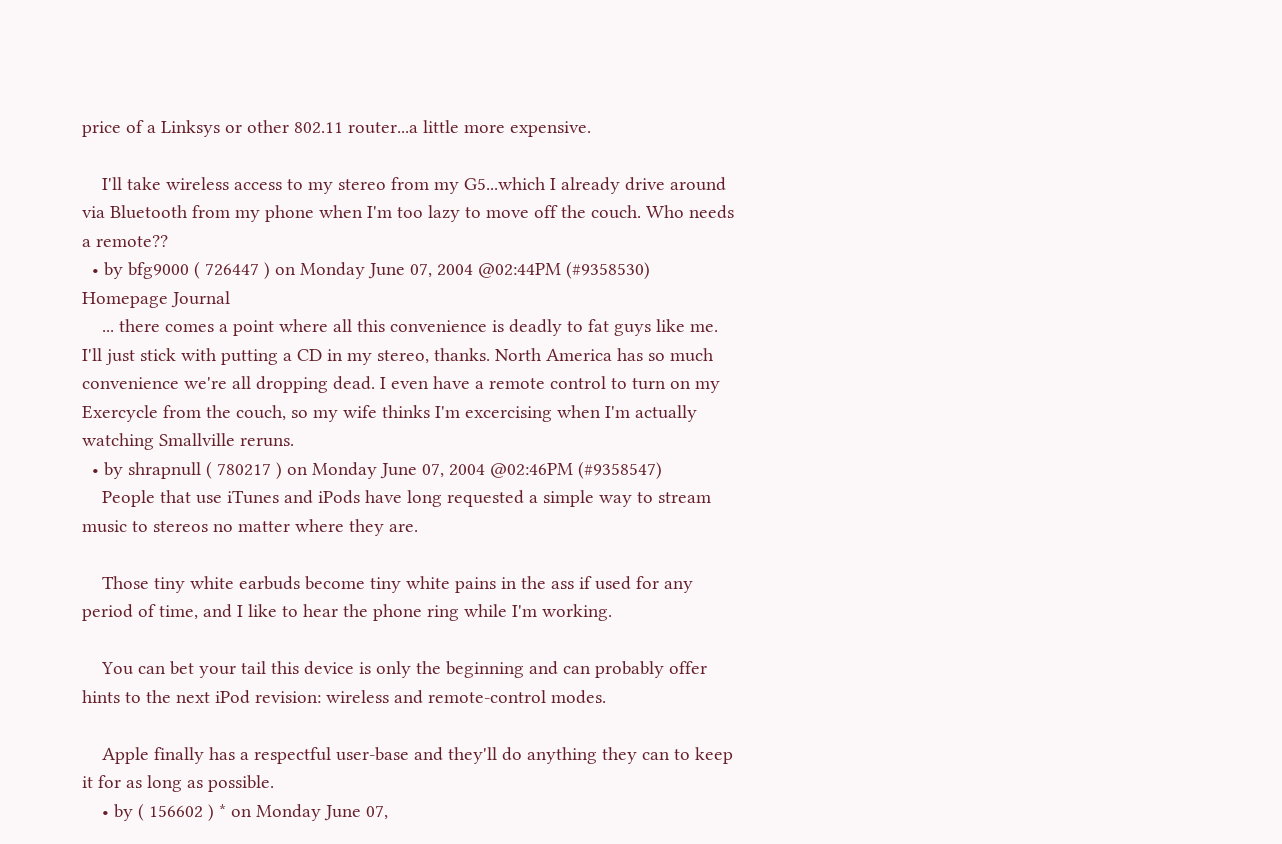price of a Linksys or other 802.11 router...a little more expensive.

    I'll take wireless access to my stereo from my G5...which I already drive around via Bluetooth from my phone when I'm too lazy to move off the couch. Who needs a remote??
  • by bfg9000 ( 726447 ) on Monday June 07, 2004 @02:44PM (#9358530) Homepage Journal
    ... there comes a point where all this convenience is deadly to fat guys like me. I'll just stick with putting a CD in my stereo, thanks. North America has so much convenience we're all dropping dead. I even have a remote control to turn on my Exercycle from the couch, so my wife thinks I'm excercising when I'm actually watching Smallville reruns.
  • by shrapnull ( 780217 ) on Monday June 07, 2004 @02:46PM (#9358547)
    People that use iTunes and iPods have long requested a simple way to stream music to stereos no matter where they are.

    Those tiny white earbuds become tiny white pains in the ass if used for any period of time, and I like to hear the phone ring while I'm working.

    You can bet your tail this device is only the beginning and can probably offer hints to the next iPod revision: wireless and remote-control modes.

    Apple finally has a respectful user-base and they'll do anything they can to keep it for as long as possible.
    • by ( 156602 ) * on Monday June 07,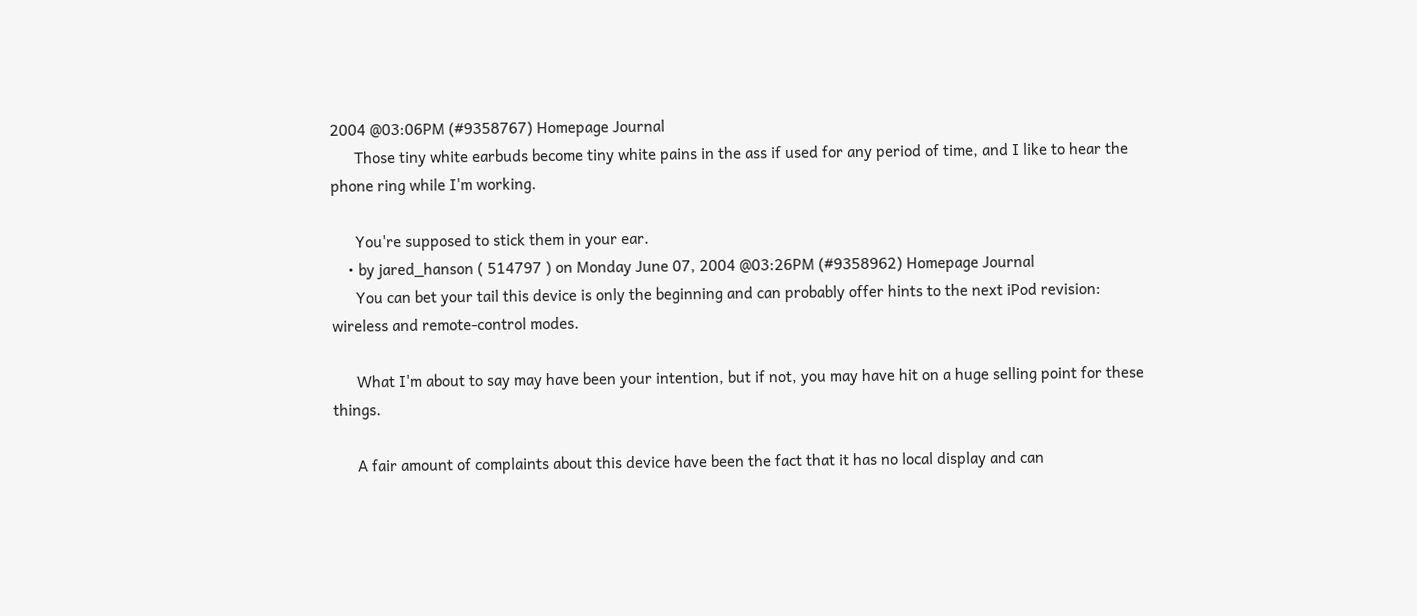2004 @03:06PM (#9358767) Homepage Journal
      Those tiny white earbuds become tiny white pains in the ass if used for any period of time, and I like to hear the phone ring while I'm working.

      You're supposed to stick them in your ear.
    • by jared_hanson ( 514797 ) on Monday June 07, 2004 @03:26PM (#9358962) Homepage Journal
      You can bet your tail this device is only the beginning and can probably offer hints to the next iPod revision: wireless and remote-control modes.

      What I'm about to say may have been your intention, but if not, you may have hit on a huge selling point for these things.

      A fair amount of complaints about this device have been the fact that it has no local display and can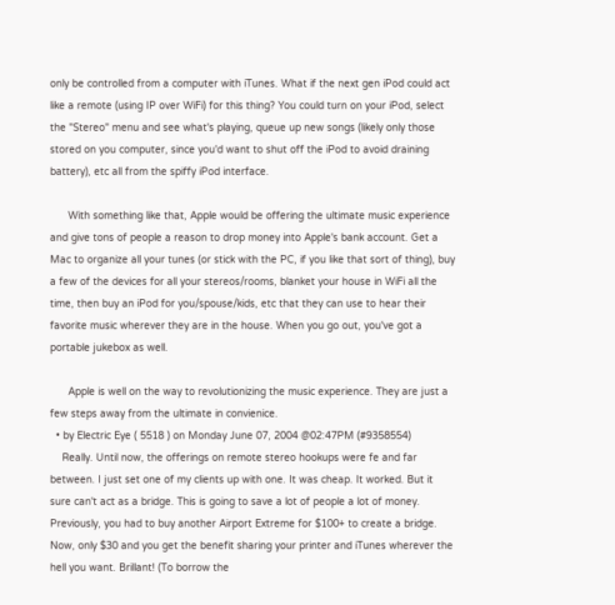only be controlled from a computer with iTunes. What if the next gen iPod could act like a remote (using IP over WiFi) for this thing? You could turn on your iPod, select the "Stereo" menu and see what's playing, queue up new songs (likely only those stored on you computer, since you'd want to shut off the iPod to avoid draining battery), etc all from the spiffy iPod interface.

      With something like that, Apple would be offering the ultimate music experience and give tons of people a reason to drop money into Apple's bank account. Get a Mac to organize all your tunes (or stick with the PC, if you like that sort of thing), buy a few of the devices for all your stereos/rooms, blanket your house in WiFi all the time, then buy an iPod for you/spouse/kids, etc that they can use to hear their favorite music wherever they are in the house. When you go out, you've got a portable jukebox as well.

      Apple is well on the way to revolutionizing the music experience. They are just a few steps away from the ultimate in convienice.
  • by Electric Eye ( 5518 ) on Monday June 07, 2004 @02:47PM (#9358554)
    Really. Until now, the offerings on remote stereo hookups were fe and far between. I just set one of my clients up with one. It was cheap. It worked. But it sure can't act as a bridge. This is going to save a lot of people a lot of money. Previously, you had to buy another Airport Extreme for $100+ to create a bridge. Now, only $30 and you get the benefit sharing your printer and iTunes wherever the hell you want. Brillant! (To borrow the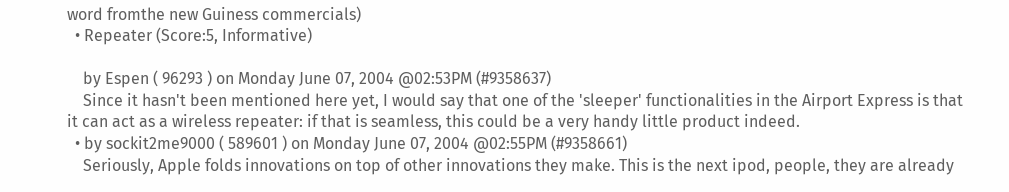word fromthe new Guiness commercials)
  • Repeater (Score:5, Informative)

    by Espen ( 96293 ) on Monday June 07, 2004 @02:53PM (#9358637)
    Since it hasn't been mentioned here yet, I would say that one of the 'sleeper' functionalities in the Airport Express is that it can act as a wireless repeater: if that is seamless, this could be a very handy little product indeed.
  • by sockit2me9000 ( 589601 ) on Monday June 07, 2004 @02:55PM (#9358661)
    Seriously, Apple folds innovations on top of other innovations they make. This is the next ipod, people, they are already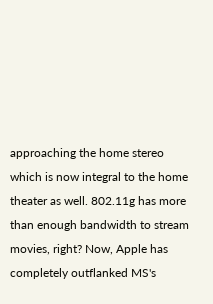approaching the home stereo which is now integral to the home theater as well. 802.11g has more than enough bandwidth to stream movies, right? Now, Apple has completely outflanked MS's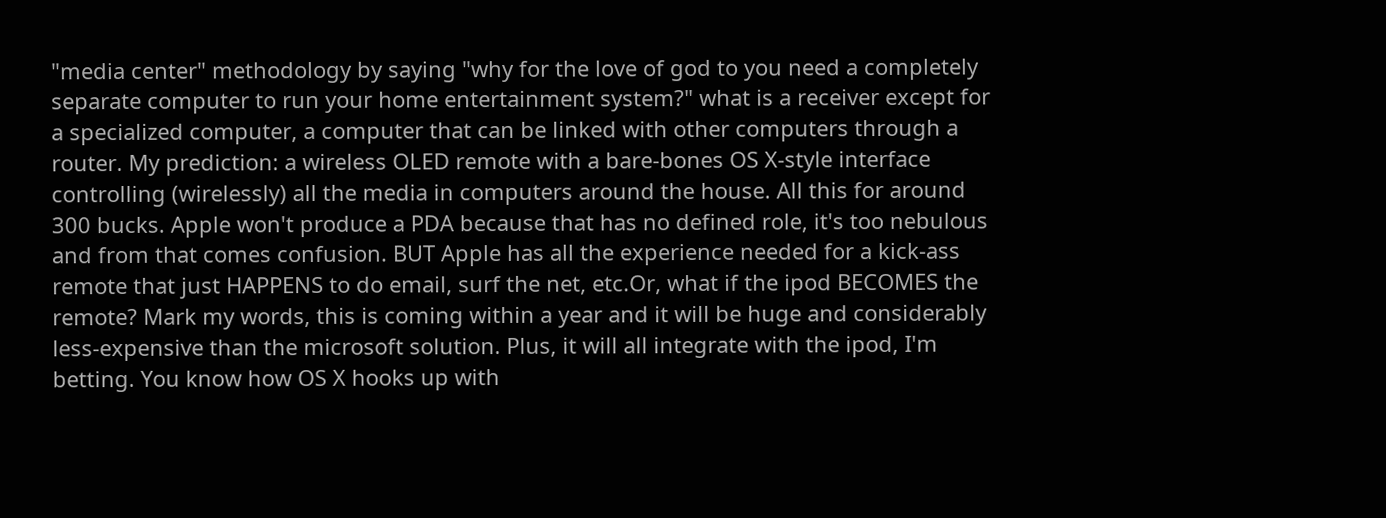"media center" methodology by saying "why for the love of god to you need a completely separate computer to run your home entertainment system?" what is a receiver except for a specialized computer, a computer that can be linked with other computers through a router. My prediction: a wireless OLED remote with a bare-bones OS X-style interface controlling (wirelessly) all the media in computers around the house. All this for around 300 bucks. Apple won't produce a PDA because that has no defined role, it's too nebulous and from that comes confusion. BUT Apple has all the experience needed for a kick-ass remote that just HAPPENS to do email, surf the net, etc.Or, what if the ipod BECOMES the remote? Mark my words, this is coming within a year and it will be huge and considerably less-expensive than the microsoft solution. Plus, it will all integrate with the ipod, I'm betting. You know how OS X hooks up with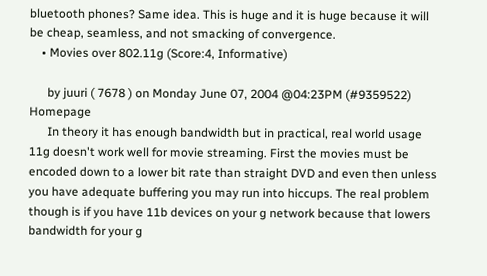bluetooth phones? Same idea. This is huge and it is huge because it will be cheap, seamless, and not smacking of convergence.
    • Movies over 802.11g (Score:4, Informative)

      by juuri ( 7678 ) on Monday June 07, 2004 @04:23PM (#9359522) Homepage
      In theory it has enough bandwidth but in practical, real world usage 11g doesn't work well for movie streaming. First the movies must be encoded down to a lower bit rate than straight DVD and even then unless you have adequate buffering you may run into hiccups. The real problem though is if you have 11b devices on your g network because that lowers bandwidth for your g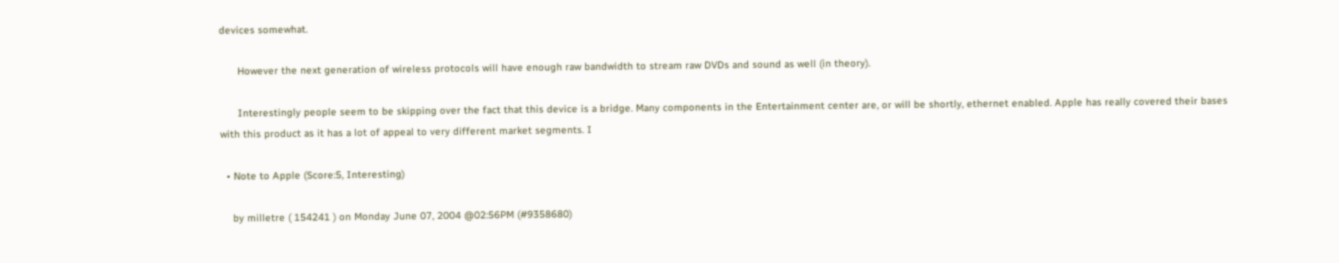devices somewhat.

      However the next generation of wireless protocols will have enough raw bandwidth to stream raw DVDs and sound as well (in theory).

      Interestingly people seem to be skipping over the fact that this device is a bridge. Many components in the Entertainment center are, or will be shortly, ethernet enabled. Apple has really covered their bases with this product as it has a lot of appeal to very different market segments. I

  • Note to Apple (Score:5, Interesting)

    by milletre ( 154241 ) on Monday June 07, 2004 @02:56PM (#9358680)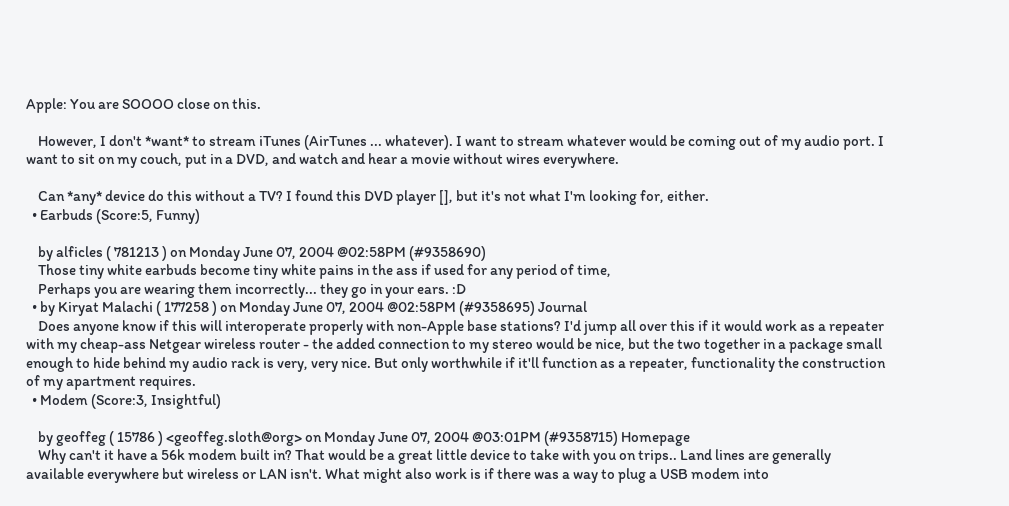Apple: You are SOOOO close on this.

    However, I don't *want* to stream iTunes (AirTunes ... whatever). I want to stream whatever would be coming out of my audio port. I want to sit on my couch, put in a DVD, and watch and hear a movie without wires everywhere.

    Can *any* device do this without a TV? I found this DVD player [], but it's not what I'm looking for, either.
  • Earbuds (Score:5, Funny)

    by alficles ( 781213 ) on Monday June 07, 2004 @02:58PM (#9358690)
    Those tiny white earbuds become tiny white pains in the ass if used for any period of time,
    Perhaps you are wearing them incorrectly... they go in your ears. :D
  • by Kiryat Malachi ( 177258 ) on Monday June 07, 2004 @02:58PM (#9358695) Journal
    Does anyone know if this will interoperate properly with non-Apple base stations? I'd jump all over this if it would work as a repeater with my cheap-ass Netgear wireless router - the added connection to my stereo would be nice, but the two together in a package small enough to hide behind my audio rack is very, very nice. But only worthwhile if it'll function as a repeater, functionality the construction of my apartment requires.
  • Modem (Score:3, Insightful)

    by geoffeg ( 15786 ) <geoffeg.sloth@org> on Monday June 07, 2004 @03:01PM (#9358715) Homepage
    Why can't it have a 56k modem built in? That would be a great little device to take with you on trips.. Land lines are generally available everywhere but wireless or LAN isn't. What might also work is if there was a way to plug a USB modem into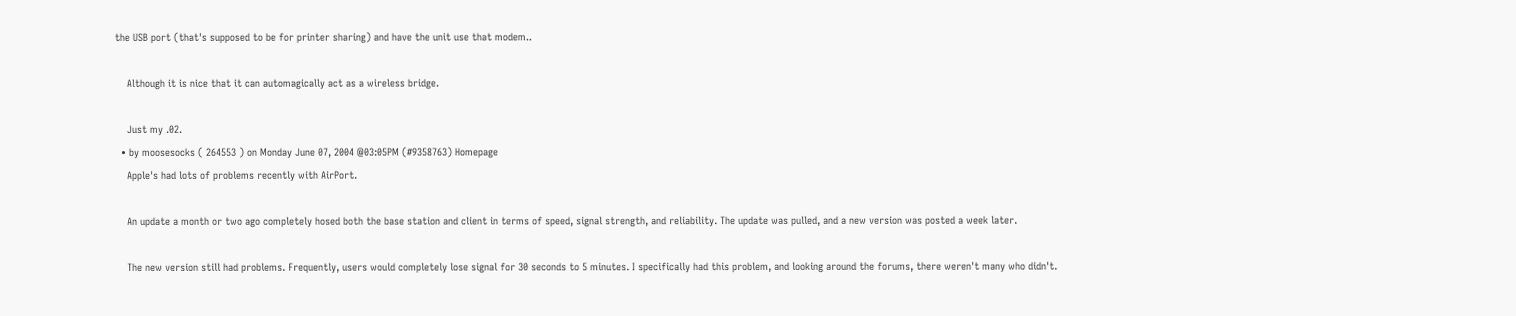the USB port (that's supposed to be for printer sharing) and have the unit use that modem..

    Although it is nice that it can automagically act as a wireless bridge.

    Just my .02.
  • by moosesocks ( 264553 ) on Monday June 07, 2004 @03:05PM (#9358763) Homepage
    Apple's had lots of problems recently with AirPort.

    An update a month or two ago completely hosed both the base station and client in terms of speed, signal strength, and reliability. The update was pulled, and a new version was posted a week later.

    The new version still had problems. Frequently, users would completely lose signal for 30 seconds to 5 minutes. I specifically had this problem, and looking around the forums, there weren't many who didn't.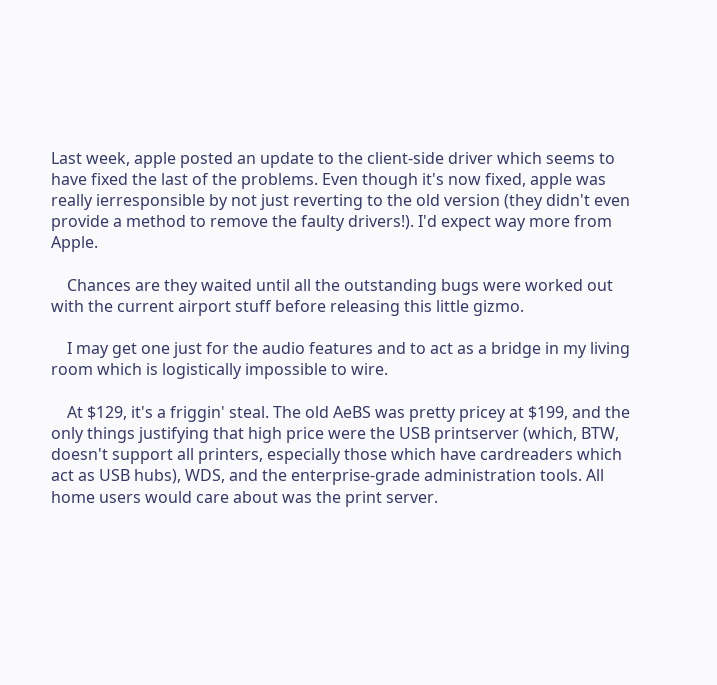Last week, apple posted an update to the client-side driver which seems to have fixed the last of the problems. Even though it's now fixed, apple was really ierresponsible by not just reverting to the old version (they didn't even provide a method to remove the faulty drivers!). I'd expect way more from Apple.

    Chances are they waited until all the outstanding bugs were worked out with the current airport stuff before releasing this little gizmo.

    I may get one just for the audio features and to act as a bridge in my living room which is logistically impossible to wire.

    At $129, it's a friggin' steal. The old AeBS was pretty pricey at $199, and the only things justifying that high price were the USB printserver (which, BTW, doesn't support all printers, especially those which have cardreaders which act as USB hubs), WDS, and the enterprise-grade administration tools. All home users would care about was the print server.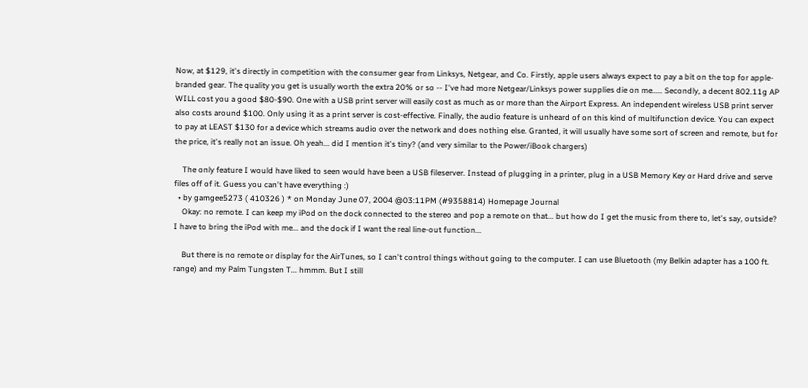Now, at $129, it's directly in competition with the consumer gear from Linksys, Netgear, and Co. Firstly, apple users always expect to pay a bit on the top for apple-branded gear. The quality you get is usually worth the extra 20% or so -- I've had more Netgear/Linksys power supplies die on me..... Secondly, a decent 802.11g AP WILL cost you a good $80-$90. One with a USB print server will easily cost as much as or more than the Airport Express. An independent wireless USB print server also costs around $100. Only using it as a print server is cost-effective. Finally, the audio feature is unheard of on this kind of multifunction device. You can expect to pay at LEAST $130 for a device which streams audio over the network and does nothing else. Granted, it will usually have some sort of screen and remote, but for the price, it's really not an issue. Oh yeah... did I mention it's tiny? (and very similar to the Power/iBook chargers)

    The only feature I would have liked to seen would have been a USB fileserver. Instead of plugging in a printer, plug in a USB Memory Key or Hard drive and serve files off of it. Guess you can't have everything :)
  • by gamgee5273 ( 410326 ) * on Monday June 07, 2004 @03:11PM (#9358814) Homepage Journal
    Okay: no remote. I can keep my iPod on the dock connected to the stereo and pop a remote on that... but how do I get the music from there to, let's say, outside? I have to bring the iPod with me... and the dock if I want the real line-out function...

    But there is no remote or display for the AirTunes, so I can't control things without going to the computer. I can use Bluetooth (my Belkin adapter has a 100 ft. range) and my Palm Tungsten T... hmmm. But I still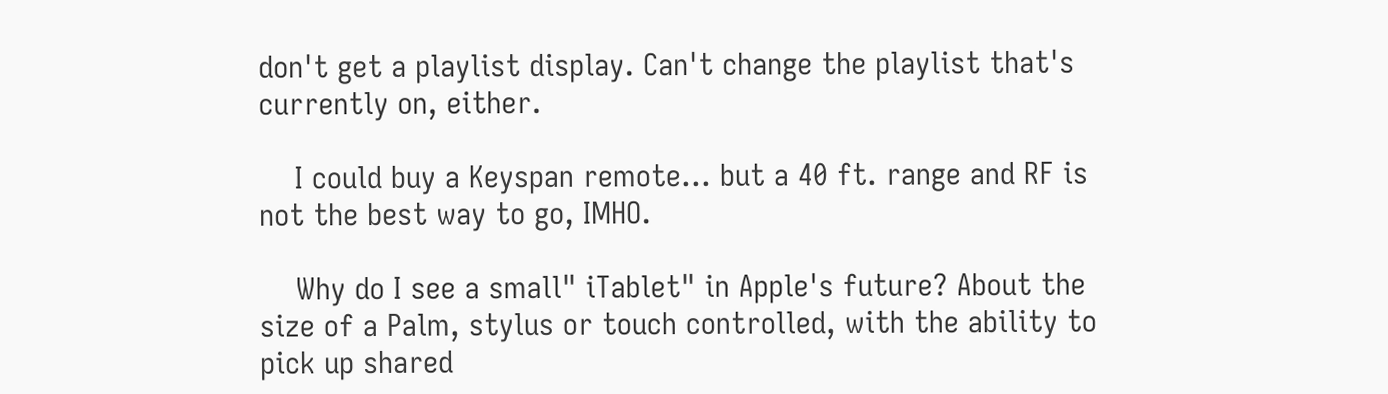don't get a playlist display. Can't change the playlist that's currently on, either.

    I could buy a Keyspan remote... but a 40 ft. range and RF is not the best way to go, IMHO.

    Why do I see a small" iTablet" in Apple's future? About the size of a Palm, stylus or touch controlled, with the ability to pick up shared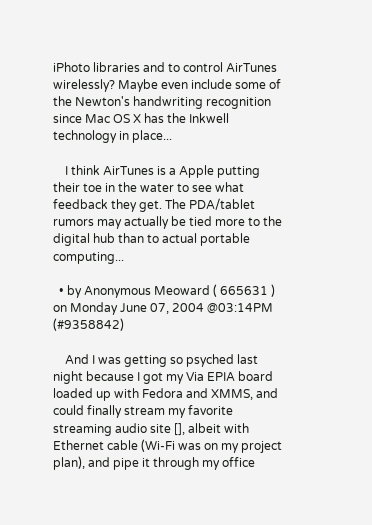iPhoto libraries and to control AirTunes wirelessly? Maybe even include some of the Newton's handwriting recognition since Mac OS X has the Inkwell technology in place...

    I think AirTunes is a Apple putting their toe in the water to see what feedback they get. The PDA/tablet rumors may actually be tied more to the digital hub than to actual portable computing...

  • by Anonymous Meoward ( 665631 ) on Monday June 07, 2004 @03:14PM (#9358842)

    And I was getting so psyched last night because I got my Via EPIA board loaded up with Fedora and XMMS, and could finally stream my favorite streaming audio site [], albeit with Ethernet cable (Wi-Fi was on my project plan), and pipe it through my office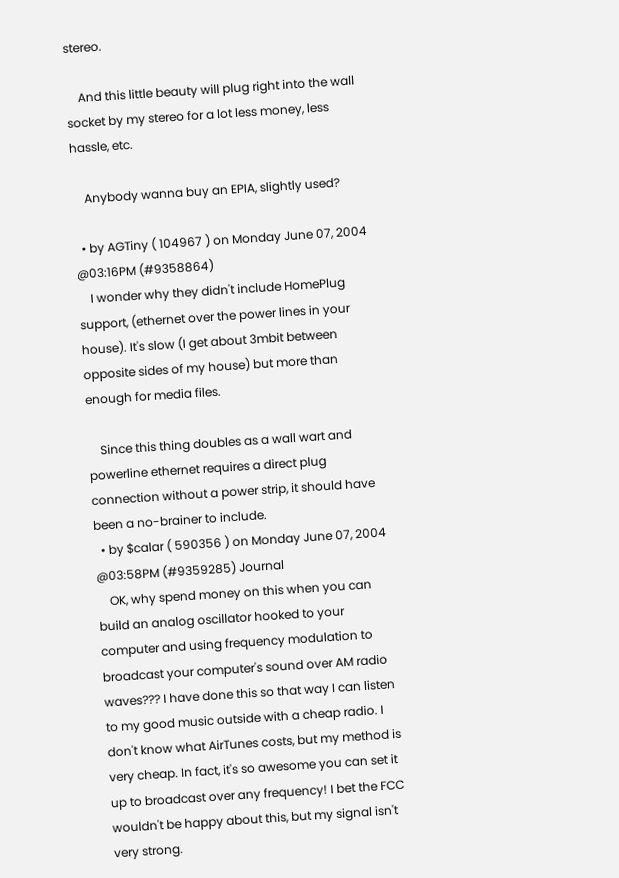stereo.

    And this little beauty will plug right into the wall socket by my stereo for a lot less money, less hassle, etc.

    Anybody wanna buy an EPIA, slightly used?

  • by AGTiny ( 104967 ) on Monday June 07, 2004 @03:16PM (#9358864)
    I wonder why they didn't include HomePlug support, (ethernet over the power lines in your house). It's slow (I get about 3mbit between opposite sides of my house) but more than enough for media files.

    Since this thing doubles as a wall wart and powerline ethernet requires a direct plug connection without a power strip, it should have been a no-brainer to include.
  • by $calar ( 590356 ) on Monday June 07, 2004 @03:58PM (#9359285) Journal
    OK, why spend money on this when you can build an analog oscillator hooked to your computer and using frequency modulation to broadcast your computer's sound over AM radio waves??? I have done this so that way I can listen to my good music outside with a cheap radio. I don't know what AirTunes costs, but my method is very cheap. In fact, it's so awesome you can set it up to broadcast over any frequency! I bet the FCC wouldn't be happy about this, but my signal isn't very strong.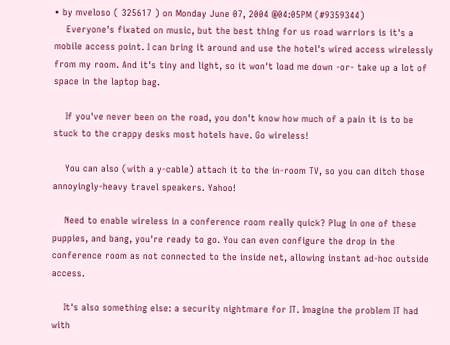• by mveloso ( 325617 ) on Monday June 07, 2004 @04:05PM (#9359344)
    Everyone's fixated on music, but the best thing for us road warriors is it's a mobile access point. I can bring it around and use the hotel's wired access wirelessly from my room. And it's tiny and light, so it won't load me down -or- take up a lot of space in the laptop bag.

    If you've never been on the road, you don't know how much of a pain it is to be stuck to the crappy desks most hotels have. Go wireless!

    You can also (with a y-cable) attach it to the in-room TV, so you can ditch those annoyingly-heavy travel speakers. Yahoo!

    Need to enable wireless in a conference room really quick? Plug in one of these puppies, and bang, you're ready to go. You can even configure the drop in the conference room as not connected to the inside net, allowing instant ad-hoc outside access.

    It's also something else: a security nightmare for IT. Imagine the problem IT had with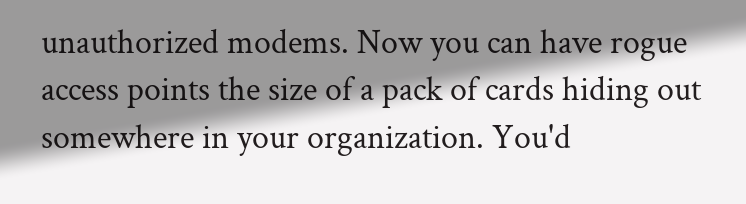unauthorized modems. Now you can have rogue access points the size of a pack of cards hiding out somewhere in your organization. You'd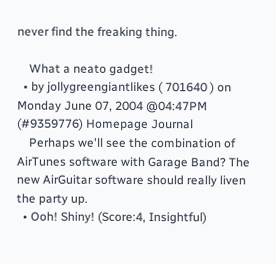never find the freaking thing.

    What a neato gadget!
  • by jollygreengiantlikes ( 701640 ) on Monday June 07, 2004 @04:47PM (#9359776) Homepage Journal
    Perhaps we'll see the combination of AirTunes software with Garage Band? The new AirGuitar software should really liven the party up.
  • Ooh! Shiny! (Score:4, Insightful)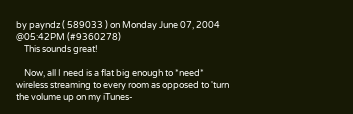by payndz ( 589033 ) on Monday June 07, 2004 @05:42PM (#9360278)
    This sounds great!

    Now, all I need is a flat big enough to *need* wireless streaming to every room as opposed to 'turn the volume up on my iTunes-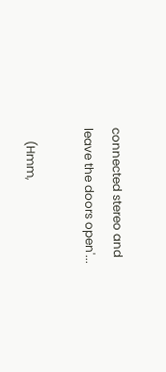connected stereo and leave the doors open'...

    (Hmm,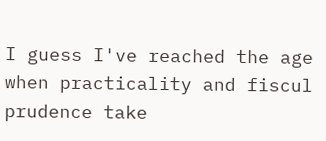I guess I've reached the age when practicality and fiscul prudence take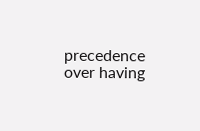precedence over having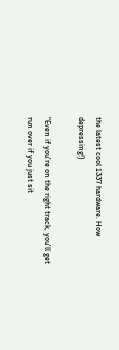the latest cool 1337 hardware. How depressing!)

"Even if you're on the right track, you'll get run over if you just sit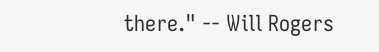there." -- Will Rogers